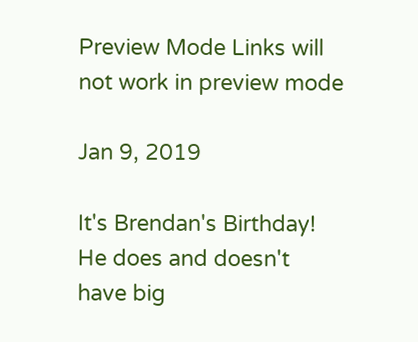Preview Mode Links will not work in preview mode

Jan 9, 2019

It's Brendan's Birthday! He does and doesn't have big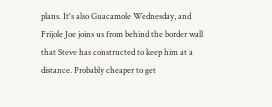plans. It's also Guacamole Wednesday, and Frijole Joe joins us from behind the border wall that Steve has constructed to keep him at a distance. Probably cheaper to get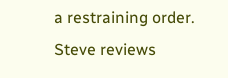a restraining order. Steve reviews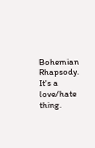Bohemian Rhapsody. It's a love/hate thing.